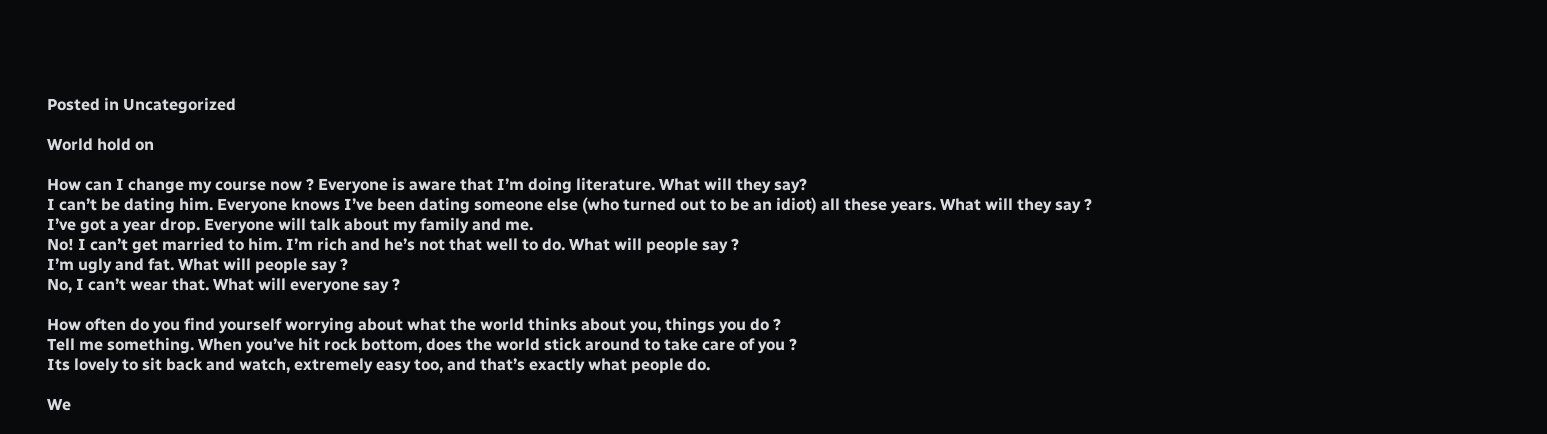Posted in Uncategorized

World hold on

How can I change my course now ? Everyone is aware that I’m doing literature. What will they say?
I can’t be dating him. Everyone knows I’ve been dating someone else (who turned out to be an idiot) all these years. What will they say ?
I’ve got a year drop. Everyone will talk about my family and me.
No! I can’t get married to him. I’m rich and he’s not that well to do. What will people say ?
I’m ugly and fat. What will people say ?
No, I can’t wear that. What will everyone say ?

How often do you find yourself worrying about what the world thinks about you, things you do ?
Tell me something. When you’ve hit rock bottom, does the world stick around to take care of you ?
Its lovely to sit back and watch, extremely easy too, and that’s exactly what people do.

We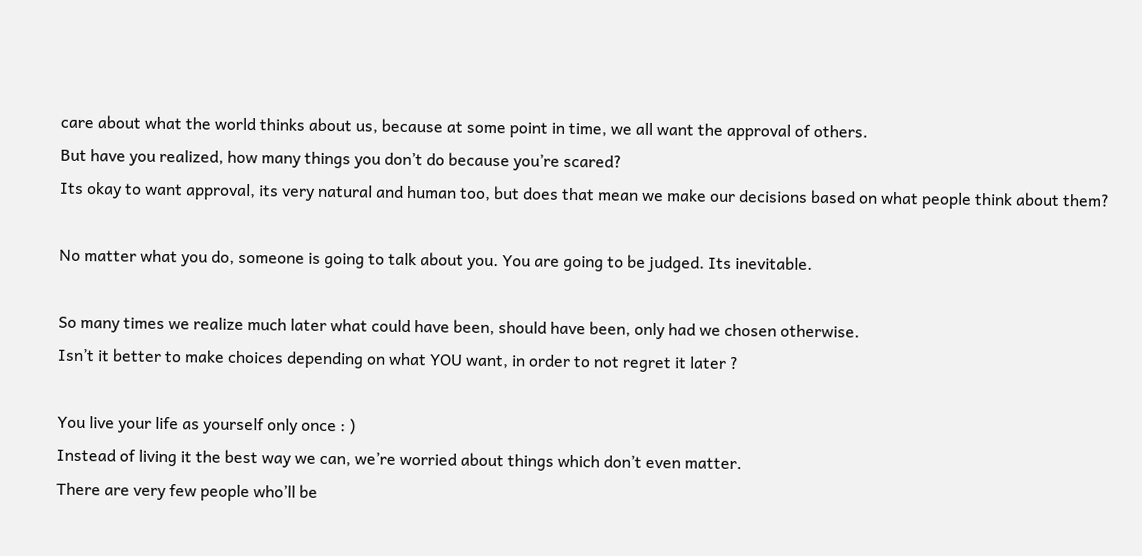care about what the world thinks about us, because at some point in time, we all want the approval of others.
But have you realized, how many things you don’t do because you’re scared?
Its okay to want approval, its very natural and human too, but does that mean we make our decisions based on what people think about them?

No matter what you do, someone is going to talk about you. You are going to be judged. Its inevitable.

So many times we realize much later what could have been, should have been, only had we chosen otherwise.
Isn’t it better to make choices depending on what YOU want, in order to not regret it later ?

You live your life as yourself only once : )
Instead of living it the best way we can, we’re worried about things which don’t even matter.
There are very few people who’ll be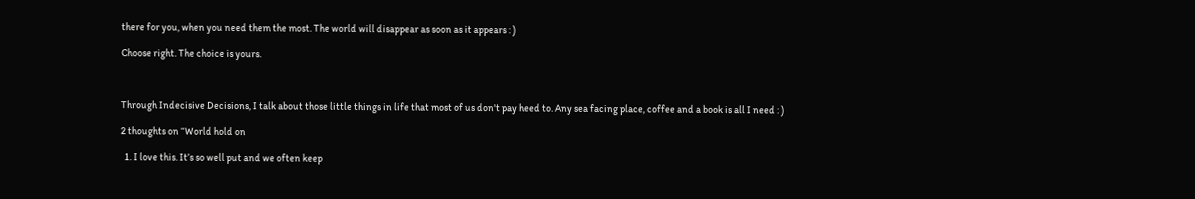there for you, when you need them the most. The world will disappear as soon as it appears : )

Choose right. The choice is yours.



Through Indecisive Decisions, I talk about those little things in life that most of us don't pay heed to. Any sea facing place, coffee and a book is all I need : )

2 thoughts on “World hold on

  1. I love this. It’s so well put and we often keep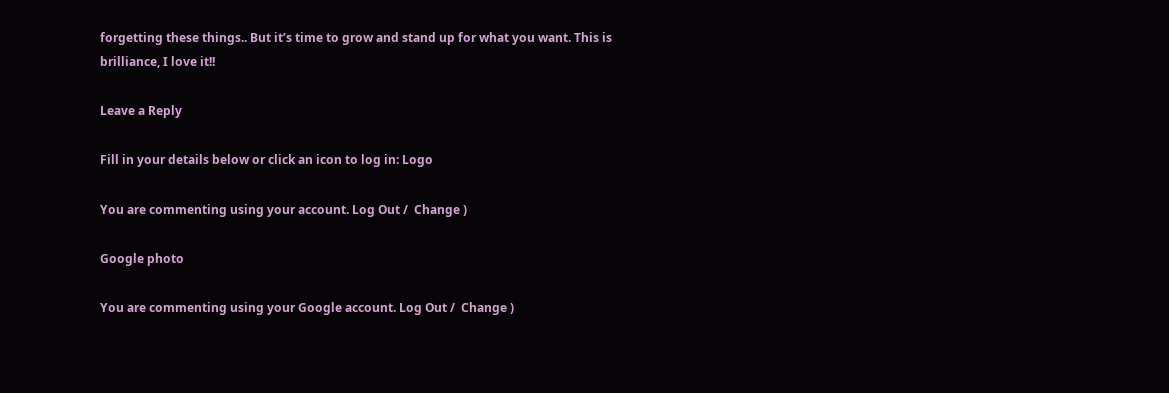forgetting these things.. But it’s time to grow and stand up for what you want. This is brilliance, I love it!!

Leave a Reply

Fill in your details below or click an icon to log in: Logo

You are commenting using your account. Log Out /  Change )

Google photo

You are commenting using your Google account. Log Out /  Change )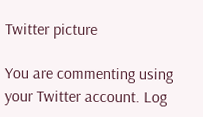Twitter picture

You are commenting using your Twitter account. Log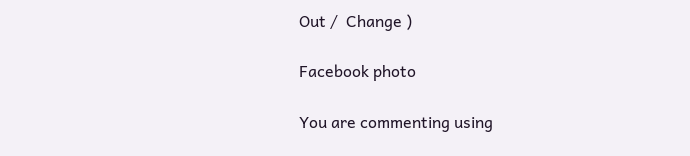Out /  Change )

Facebook photo

You are commenting using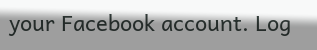your Facebook account. Log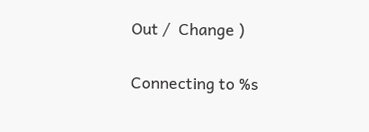Out /  Change )

Connecting to %s